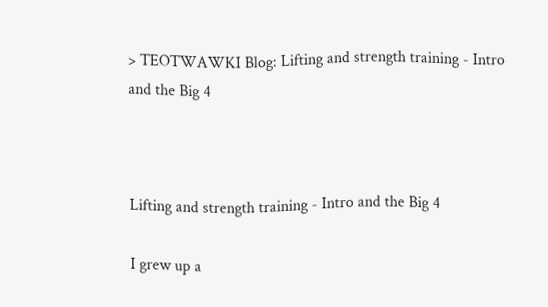> TEOTWAWKI Blog: Lifting and strength training - Intro and the Big 4



Lifting and strength training - Intro and the Big 4

I grew up a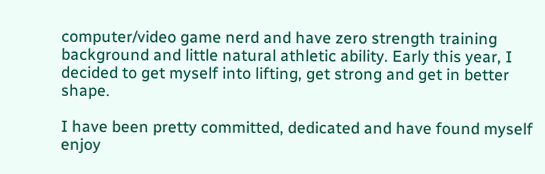computer/video game nerd and have zero strength training background and little natural athletic ability. Early this year, I decided to get myself into lifting, get strong and get in better shape.

I have been pretty committed, dedicated and have found myself enjoy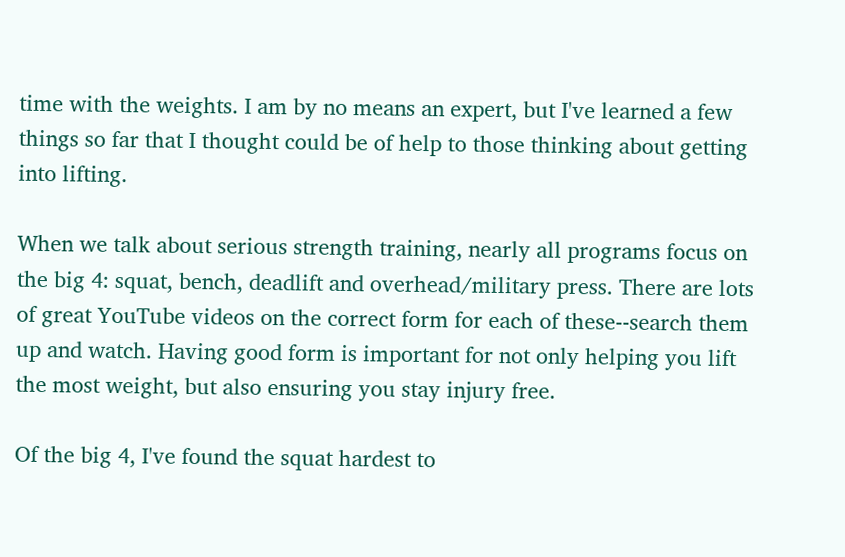time with the weights. I am by no means an expert, but I've learned a few things so far that I thought could be of help to those thinking about getting into lifting.

When we talk about serious strength training, nearly all programs focus on the big 4: squat, bench, deadlift and overhead/military press. There are lots of great YouTube videos on the correct form for each of these--search them up and watch. Having good form is important for not only helping you lift the most weight, but also ensuring you stay injury free.

Of the big 4, I've found the squat hardest to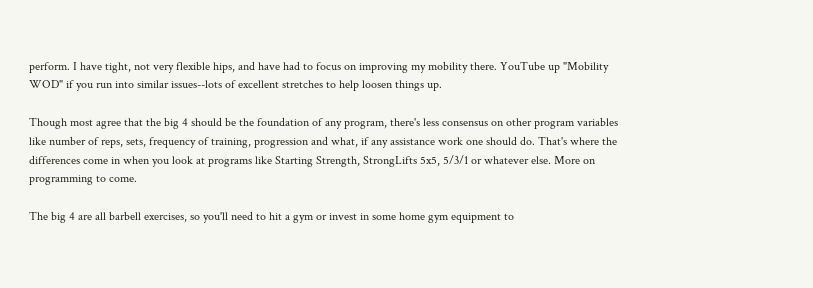perform. I have tight, not very flexible hips, and have had to focus on improving my mobility there. YouTube up "Mobility WOD" if you run into similar issues--lots of excellent stretches to help loosen things up.

Though most agree that the big 4 should be the foundation of any program, there's less consensus on other program variables like number of reps, sets, frequency of training, progression and what, if any assistance work one should do. That's where the differences come in when you look at programs like Starting Strength, StrongLifts 5x5, 5/3/1 or whatever else. More on programming to come.

The big 4 are all barbell exercises, so you'll need to hit a gym or invest in some home gym equipment to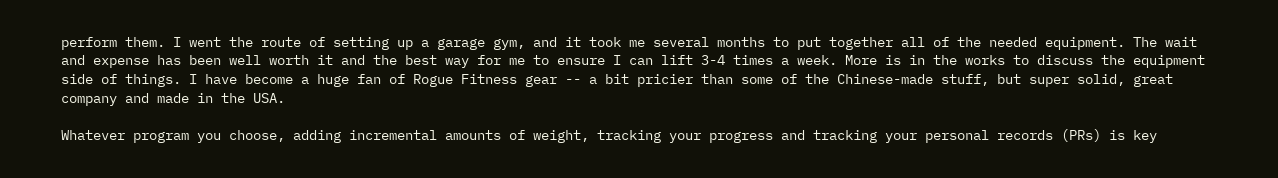perform them. I went the route of setting up a garage gym, and it took me several months to put together all of the needed equipment. The wait and expense has been well worth it and the best way for me to ensure I can lift 3-4 times a week. More is in the works to discuss the equipment side of things. I have become a huge fan of Rogue Fitness gear -- a bit pricier than some of the Chinese-made stuff, but super solid, great company and made in the USA.

Whatever program you choose, adding incremental amounts of weight, tracking your progress and tracking your personal records (PRs) is key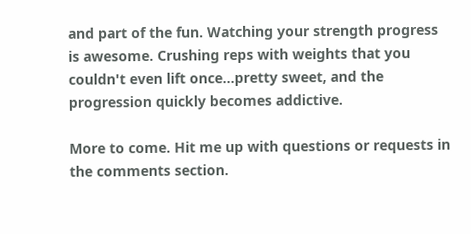and part of the fun. Watching your strength progress is awesome. Crushing reps with weights that you couldn't even lift once...pretty sweet, and the progression quickly becomes addictive.

More to come. Hit me up with questions or requests in the comments section.